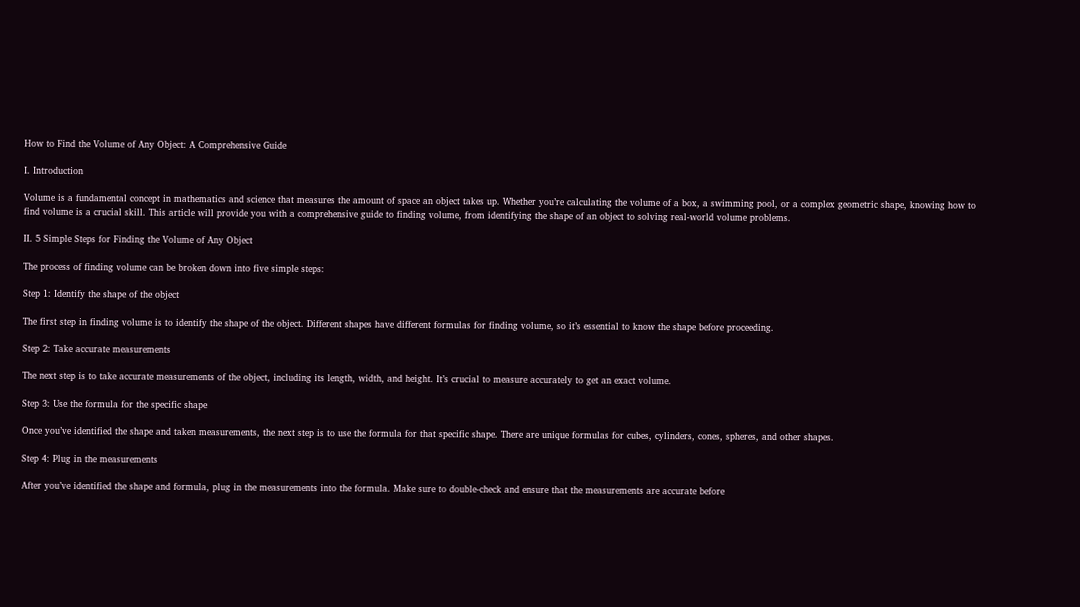How to Find the Volume of Any Object: A Comprehensive Guide

I. Introduction

Volume is a fundamental concept in mathematics and science that measures the amount of space an object takes up. Whether you’re calculating the volume of a box, a swimming pool, or a complex geometric shape, knowing how to find volume is a crucial skill. This article will provide you with a comprehensive guide to finding volume, from identifying the shape of an object to solving real-world volume problems.

II. 5 Simple Steps for Finding the Volume of Any Object

The process of finding volume can be broken down into five simple steps:

Step 1: Identify the shape of the object

The first step in finding volume is to identify the shape of the object. Different shapes have different formulas for finding volume, so it’s essential to know the shape before proceeding.

Step 2: Take accurate measurements

The next step is to take accurate measurements of the object, including its length, width, and height. It’s crucial to measure accurately to get an exact volume.

Step 3: Use the formula for the specific shape

Once you’ve identified the shape and taken measurements, the next step is to use the formula for that specific shape. There are unique formulas for cubes, cylinders, cones, spheres, and other shapes.

Step 4: Plug in the measurements

After you’ve identified the shape and formula, plug in the measurements into the formula. Make sure to double-check and ensure that the measurements are accurate before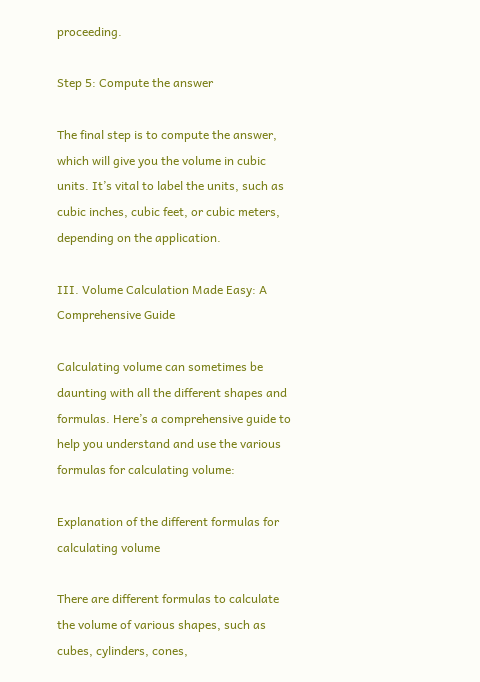proceeding.

Step 5: Compute the answer

The final step is to compute the answer, which will give you the volume in cubic units. It’s vital to label the units, such as cubic inches, cubic feet, or cubic meters, depending on the application.

III. Volume Calculation Made Easy: A Comprehensive Guide

Calculating volume can sometimes be daunting with all the different shapes and formulas. Here’s a comprehensive guide to help you understand and use the various formulas for calculating volume:

Explanation of the different formulas for calculating volume

There are different formulas to calculate the volume of various shapes, such as cubes, cylinders, cones,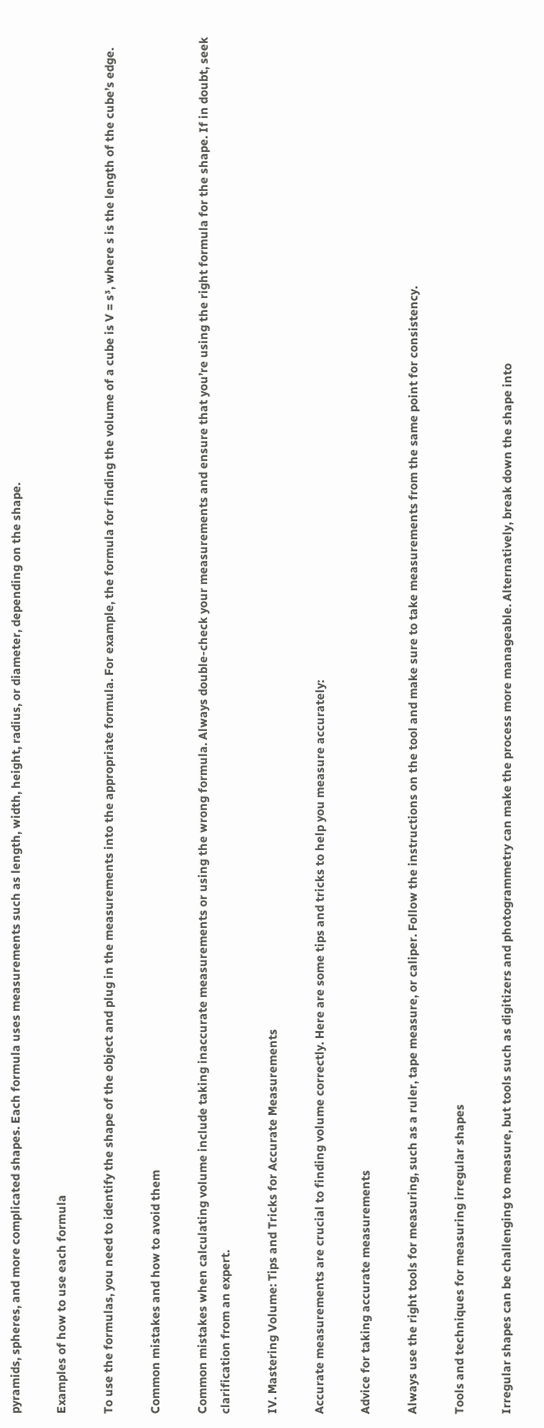pyramids, spheres, and more complicated shapes. Each formula uses measurements such as length, width, height, radius, or diameter, depending on the shape.

Examples of how to use each formula

To use the formulas, you need to identify the shape of the object and plug in the measurements into the appropriate formula. For example, the formula for finding the volume of a cube is V = s³, where s is the length of the cube’s edge.

Common mistakes and how to avoid them

Common mistakes when calculating volume include taking inaccurate measurements or using the wrong formula. Always double-check your measurements and ensure that you’re using the right formula for the shape. If in doubt, seek clarification from an expert.

IV. Mastering Volume: Tips and Tricks for Accurate Measurements

Accurate measurements are crucial to finding volume correctly. Here are some tips and tricks to help you measure accurately:

Advice for taking accurate measurements

Always use the right tools for measuring, such as a ruler, tape measure, or caliper. Follow the instructions on the tool and make sure to take measurements from the same point for consistency.

Tools and techniques for measuring irregular shapes

Irregular shapes can be challenging to measure, but tools such as digitizers and photogrammetry can make the process more manageable. Alternatively, break down the shape into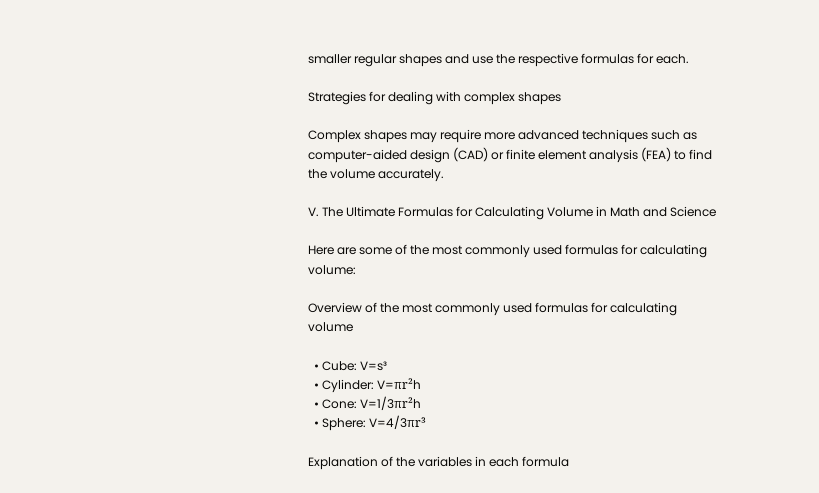smaller regular shapes and use the respective formulas for each.

Strategies for dealing with complex shapes

Complex shapes may require more advanced techniques such as computer-aided design (CAD) or finite element analysis (FEA) to find the volume accurately.

V. The Ultimate Formulas for Calculating Volume in Math and Science

Here are some of the most commonly used formulas for calculating volume:

Overview of the most commonly used formulas for calculating volume

  • Cube: V=s³
  • Cylinder: V=πr²h
  • Cone: V=1/3πr²h
  • Sphere: V=4/3πr³

Explanation of the variables in each formula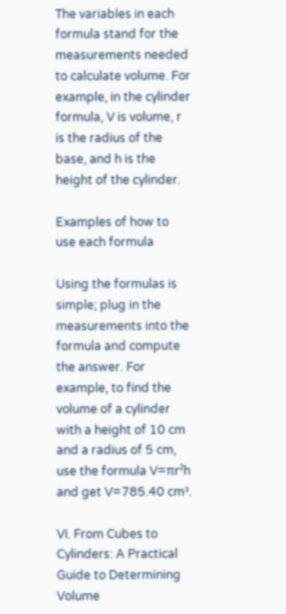The variables in each formula stand for the measurements needed to calculate volume. For example, in the cylinder formula, V is volume, r is the radius of the base, and h is the height of the cylinder.

Examples of how to use each formula

Using the formulas is simple; plug in the measurements into the formula and compute the answer. For example, to find the volume of a cylinder with a height of 10 cm and a radius of 5 cm, use the formula V=πr²h and get V=785.40 cm³.

VI. From Cubes to Cylinders: A Practical Guide to Determining Volume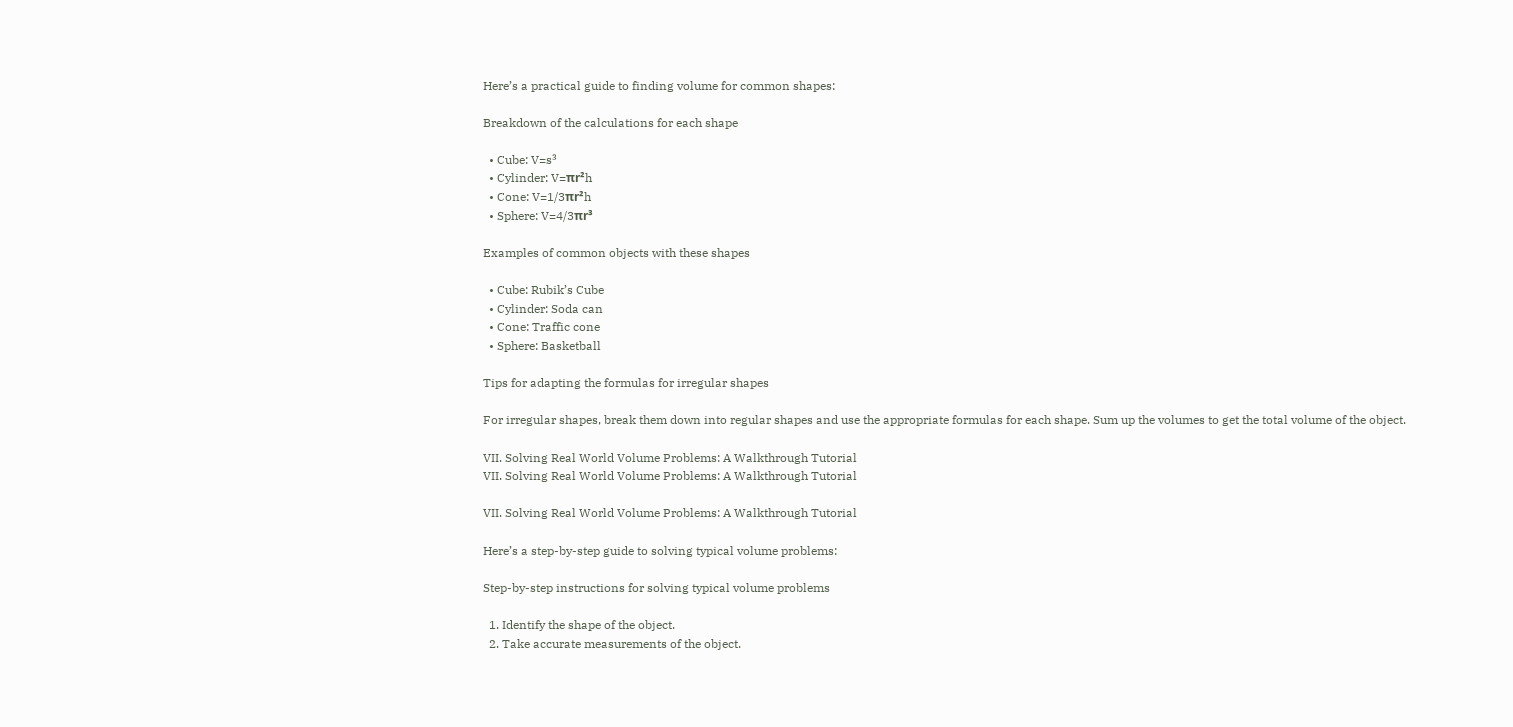Here’s a practical guide to finding volume for common shapes:

Breakdown of the calculations for each shape

  • Cube: V=s³
  • Cylinder: V=πr²h
  • Cone: V=1/3πr²h
  • Sphere: V=4/3πr³

Examples of common objects with these shapes

  • Cube: Rubik’s Cube
  • Cylinder: Soda can
  • Cone: Traffic cone
  • Sphere: Basketball

Tips for adapting the formulas for irregular shapes

For irregular shapes, break them down into regular shapes and use the appropriate formulas for each shape. Sum up the volumes to get the total volume of the object.

VII. Solving Real World Volume Problems: A Walkthrough Tutorial
VII. Solving Real World Volume Problems: A Walkthrough Tutorial

VII. Solving Real World Volume Problems: A Walkthrough Tutorial

Here’s a step-by-step guide to solving typical volume problems:

Step-by-step instructions for solving typical volume problems

  1. Identify the shape of the object.
  2. Take accurate measurements of the object.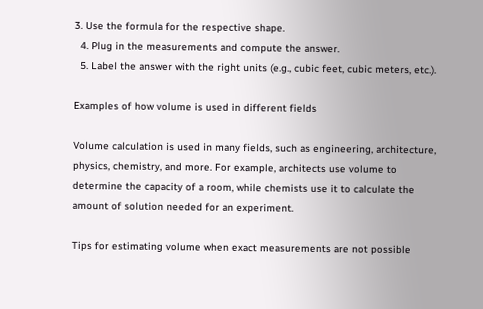3. Use the formula for the respective shape.
  4. Plug in the measurements and compute the answer.
  5. Label the answer with the right units (e.g., cubic feet, cubic meters, etc.).

Examples of how volume is used in different fields

Volume calculation is used in many fields, such as engineering, architecture, physics, chemistry, and more. For example, architects use volume to determine the capacity of a room, while chemists use it to calculate the amount of solution needed for an experiment.

Tips for estimating volume when exact measurements are not possible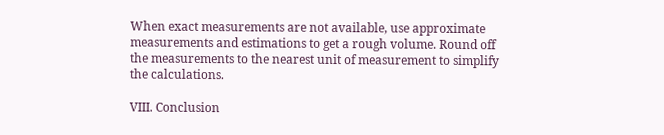When exact measurements are not available, use approximate measurements and estimations to get a rough volume. Round off the measurements to the nearest unit of measurement to simplify the calculations.

VIII. Conclusion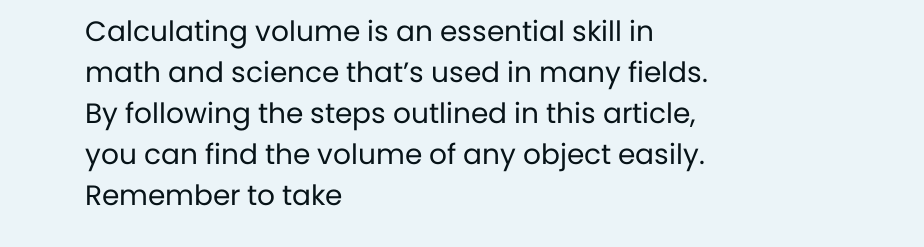Calculating volume is an essential skill in math and science that’s used in many fields. By following the steps outlined in this article, you can find the volume of any object easily. Remember to take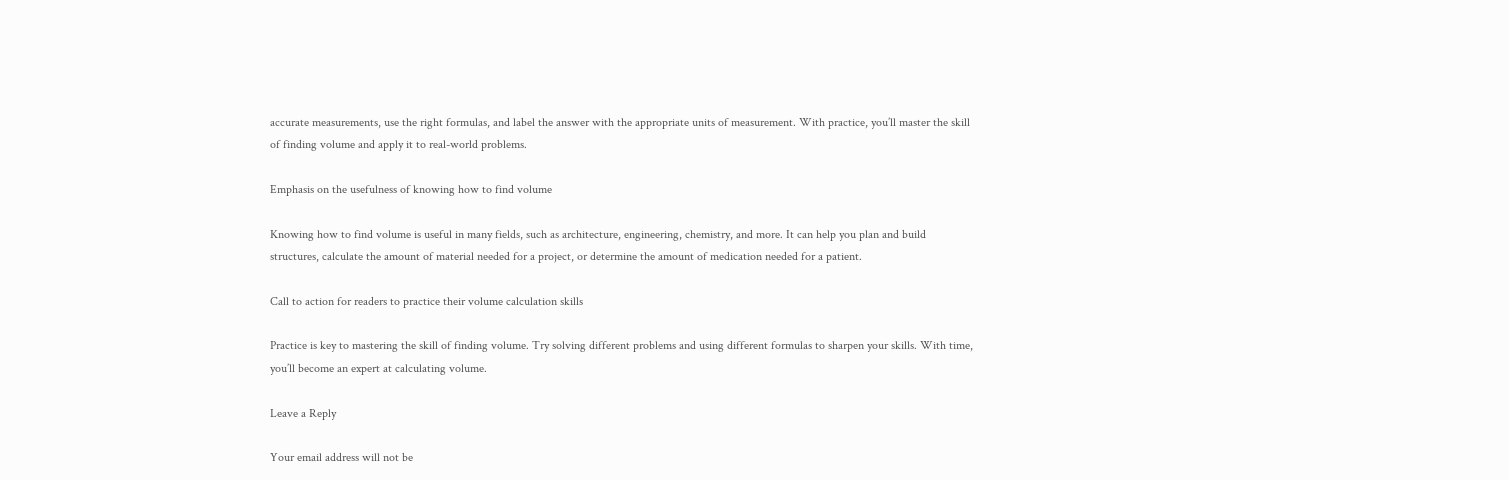accurate measurements, use the right formulas, and label the answer with the appropriate units of measurement. With practice, you’ll master the skill of finding volume and apply it to real-world problems.

Emphasis on the usefulness of knowing how to find volume

Knowing how to find volume is useful in many fields, such as architecture, engineering, chemistry, and more. It can help you plan and build structures, calculate the amount of material needed for a project, or determine the amount of medication needed for a patient.

Call to action for readers to practice their volume calculation skills

Practice is key to mastering the skill of finding volume. Try solving different problems and using different formulas to sharpen your skills. With time, you’ll become an expert at calculating volume.

Leave a Reply

Your email address will not be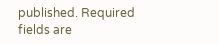published. Required fields are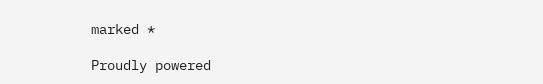marked *

Proudly powered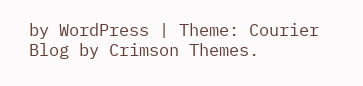by WordPress | Theme: Courier Blog by Crimson Themes.